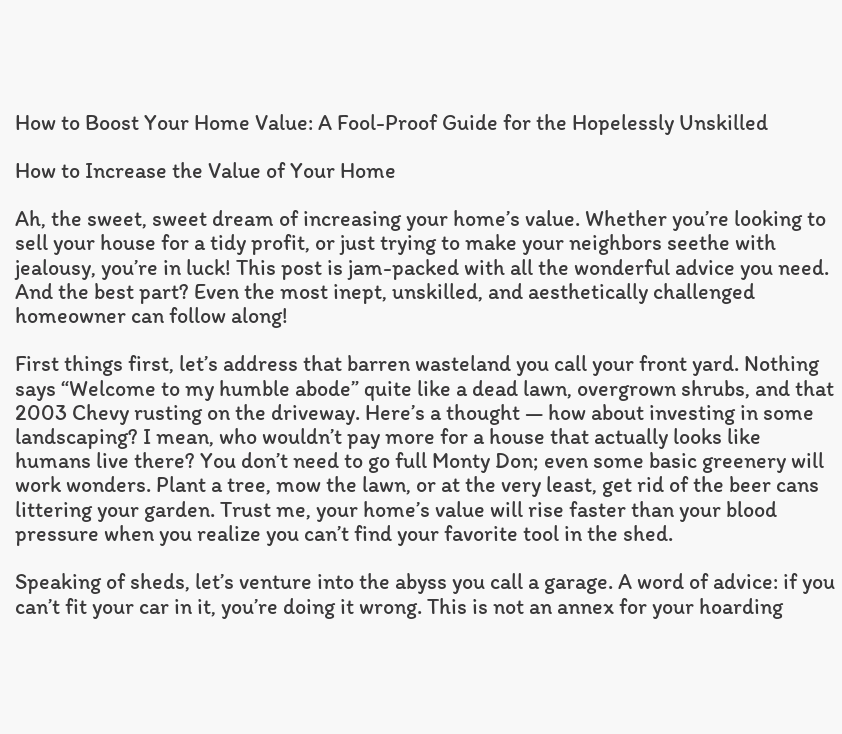How to Boost Your Home Value: A Fool-Proof Guide for the Hopelessly Unskilled

How to Increase the Value of Your Home

Ah, the sweet, sweet dream of increasing your home’s value. Whether you’re looking to sell your house for a tidy profit, or just trying to make your neighbors seethe with jealousy, you’re in luck! This post is jam-packed with all the wonderful advice you need. And the best part? Even the most inept, unskilled, and aesthetically challenged homeowner can follow along!

First things first, let’s address that barren wasteland you call your front yard. Nothing says “Welcome to my humble abode” quite like a dead lawn, overgrown shrubs, and that 2003 Chevy rusting on the driveway. Here’s a thought — how about investing in some landscaping? I mean, who wouldn’t pay more for a house that actually looks like humans live there? You don’t need to go full Monty Don; even some basic greenery will work wonders. Plant a tree, mow the lawn, or at the very least, get rid of the beer cans littering your garden. Trust me, your home’s value will rise faster than your blood pressure when you realize you can’t find your favorite tool in the shed.

Speaking of sheds, let’s venture into the abyss you call a garage. A word of advice: if you can’t fit your car in it, you’re doing it wrong. This is not an annex for your hoarding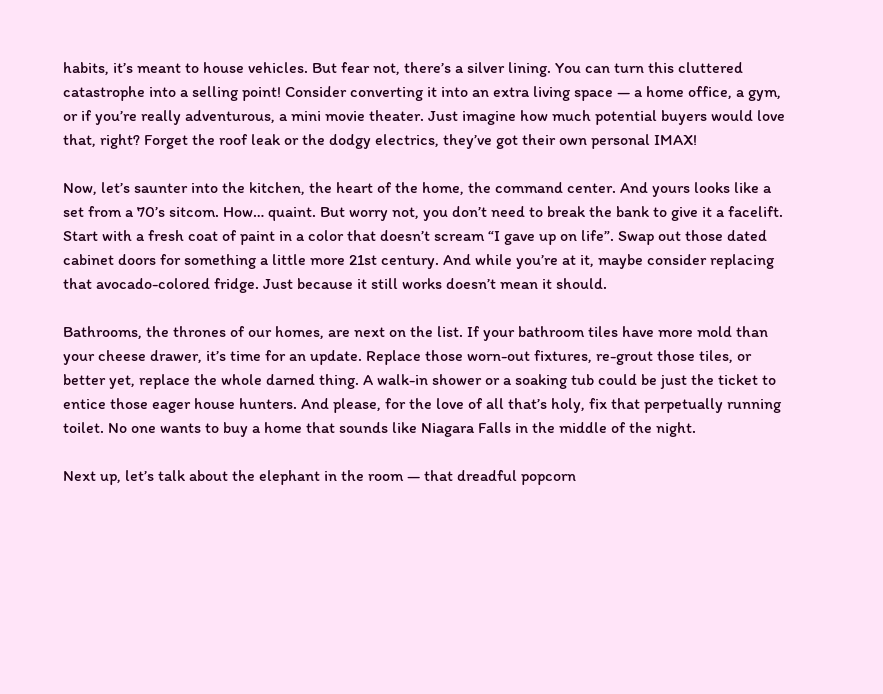habits, it’s meant to house vehicles. But fear not, there’s a silver lining. You can turn this cluttered catastrophe into a selling point! Consider converting it into an extra living space — a home office, a gym, or if you’re really adventurous, a mini movie theater. Just imagine how much potential buyers would love that, right? Forget the roof leak or the dodgy electrics, they’ve got their own personal IMAX!

Now, let’s saunter into the kitchen, the heart of the home, the command center. And yours looks like a set from a 70’s sitcom. How… quaint. But worry not, you don’t need to break the bank to give it a facelift. Start with a fresh coat of paint in a color that doesn’t scream “I gave up on life”. Swap out those dated cabinet doors for something a little more 21st century. And while you’re at it, maybe consider replacing that avocado-colored fridge. Just because it still works doesn’t mean it should.

Bathrooms, the thrones of our homes, are next on the list. If your bathroom tiles have more mold than your cheese drawer, it’s time for an update. Replace those worn-out fixtures, re-grout those tiles, or better yet, replace the whole darned thing. A walk-in shower or a soaking tub could be just the ticket to entice those eager house hunters. And please, for the love of all that’s holy, fix that perpetually running toilet. No one wants to buy a home that sounds like Niagara Falls in the middle of the night.

Next up, let’s talk about the elephant in the room — that dreadful popcorn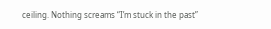ceiling. Nothing screams “I’m stuck in the past”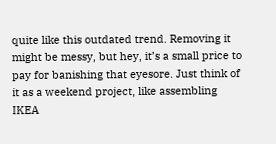quite like this outdated trend. Removing it might be messy, but hey, it’s a small price to pay for banishing that eyesore. Just think of it as a weekend project, like assembling IKEA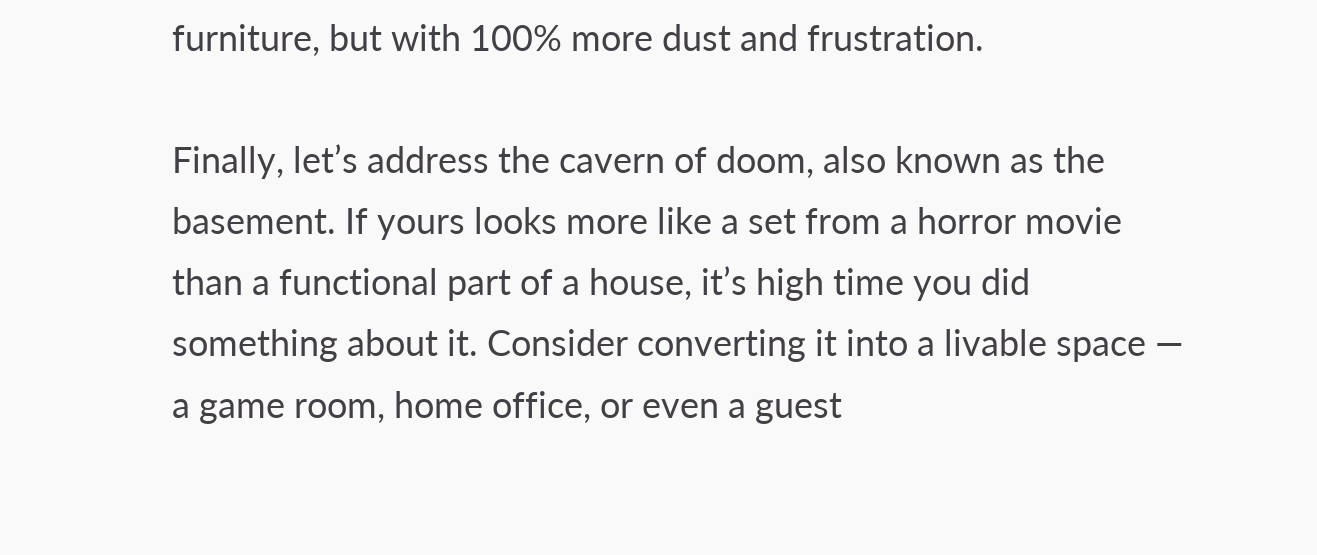furniture, but with 100% more dust and frustration.

Finally, let’s address the cavern of doom, also known as the basement. If yours looks more like a set from a horror movie than a functional part of a house, it’s high time you did something about it. Consider converting it into a livable space — a game room, home office, or even a guest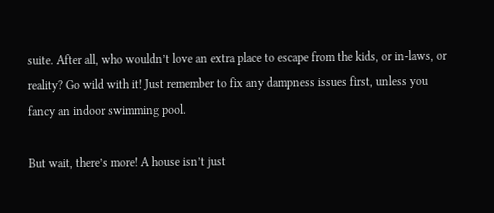suite. After all, who wouldn’t love an extra place to escape from the kids, or in-laws, or reality? Go wild with it! Just remember to fix any dampness issues first, unless you fancy an indoor swimming pool.

But wait, there’s more! A house isn’t just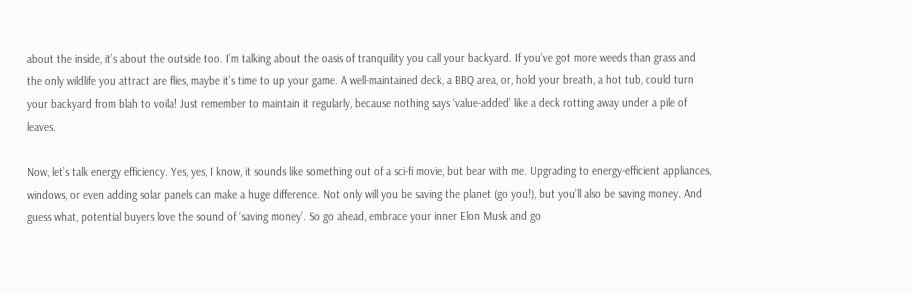about the inside, it’s about the outside too. I’m talking about the oasis of tranquility you call your backyard. If you’ve got more weeds than grass and the only wildlife you attract are flies, maybe it’s time to up your game. A well-maintained deck, a BBQ area, or, hold your breath, a hot tub, could turn your backyard from blah to voila! Just remember to maintain it regularly, because nothing says ‘value-added’ like a deck rotting away under a pile of leaves.

Now, let’s talk energy efficiency. Yes, yes, I know, it sounds like something out of a sci-fi movie, but bear with me. Upgrading to energy-efficient appliances, windows, or even adding solar panels can make a huge difference. Not only will you be saving the planet (go you!), but you’ll also be saving money. And guess what, potential buyers love the sound of ‘saving money’. So go ahead, embrace your inner Elon Musk and go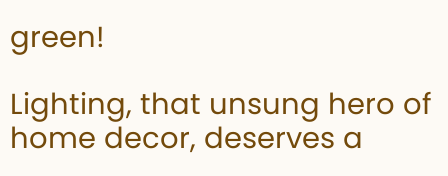green!

Lighting, that unsung hero of home decor, deserves a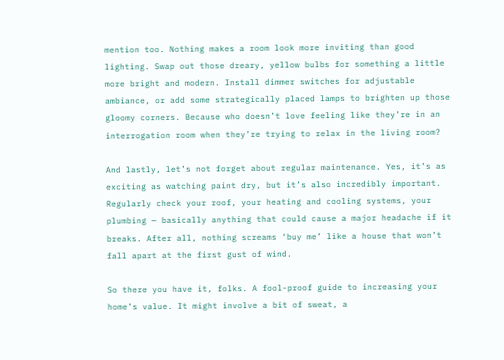mention too. Nothing makes a room look more inviting than good lighting. Swap out those dreary, yellow bulbs for something a little more bright and modern. Install dimmer switches for adjustable ambiance, or add some strategically placed lamps to brighten up those gloomy corners. Because who doesn’t love feeling like they’re in an interrogation room when they’re trying to relax in the living room?

And lastly, let’s not forget about regular maintenance. Yes, it’s as exciting as watching paint dry, but it’s also incredibly important. Regularly check your roof, your heating and cooling systems, your plumbing — basically anything that could cause a major headache if it breaks. After all, nothing screams ‘buy me’ like a house that won’t fall apart at the first gust of wind.

So there you have it, folks. A fool-proof guide to increasing your home’s value. It might involve a bit of sweat, a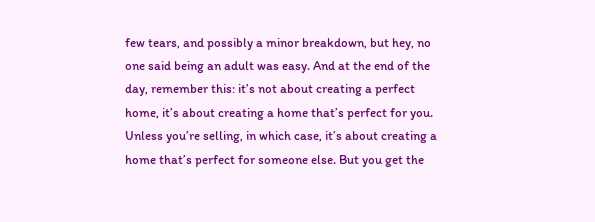few tears, and possibly a minor breakdown, but hey, no one said being an adult was easy. And at the end of the day, remember this: it’s not about creating a perfect home, it’s about creating a home that’s perfect for you. Unless you’re selling, in which case, it’s about creating a home that’s perfect for someone else. But you get the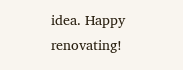idea. Happy renovating!